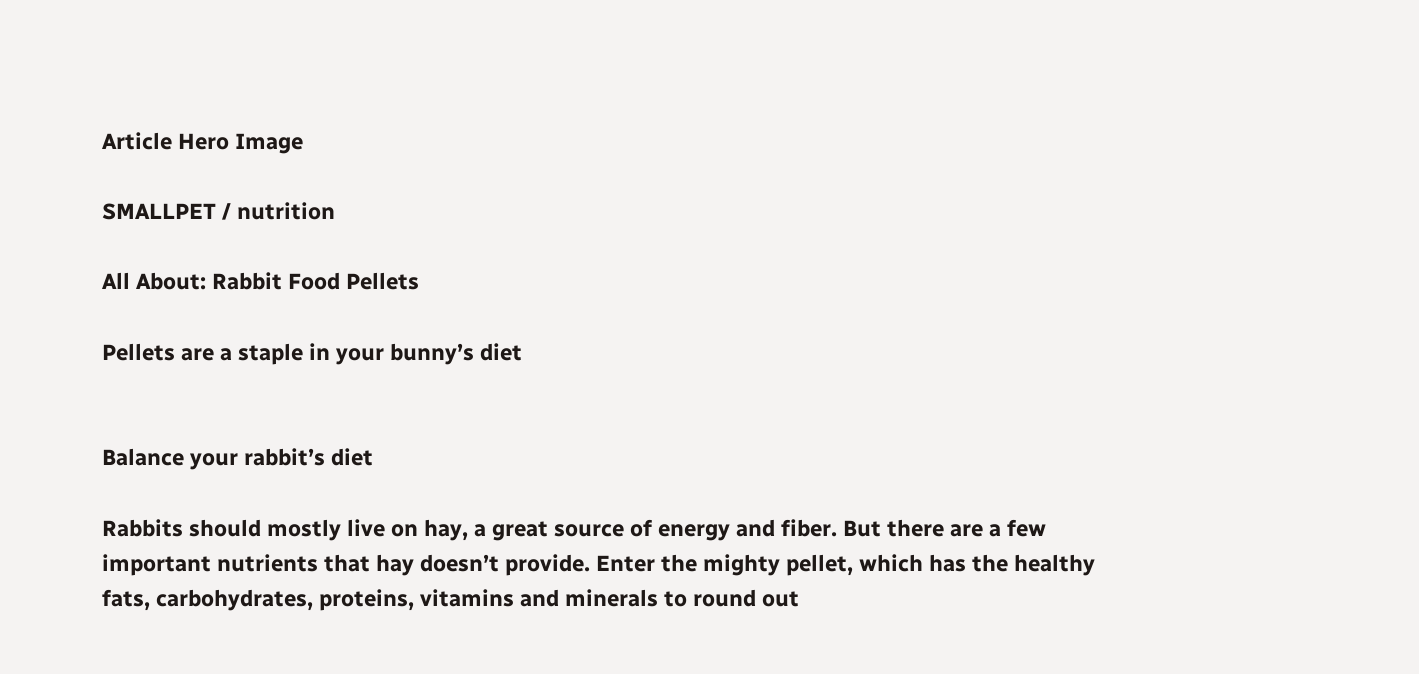Article Hero Image

SMALLPET / nutrition

All About: Rabbit Food Pellets

Pellets are a staple in your bunny’s diet


Balance your rabbit’s diet

Rabbits should mostly live on hay, a great source of energy and fiber. But there are a few important nutrients that hay doesn’t provide. Enter the mighty pellet, which has the healthy fats, carbohydrates, proteins, vitamins and minerals to round out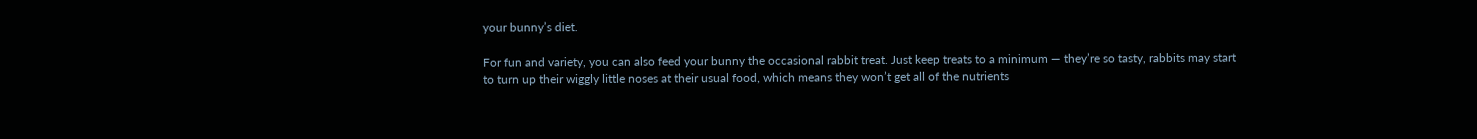your bunny’s diet.

For fun and variety, you can also feed your bunny the occasional rabbit treat. Just keep treats to a minimum — they’re so tasty, rabbits may start to turn up their wiggly little noses at their usual food, which means they won’t get all of the nutrients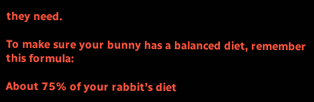they need.

To make sure your bunny has a balanced diet, remember this formula:

About 75% of your rabbit’s diet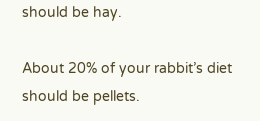should be hay.

About 20% of your rabbit’s diet should be pellets.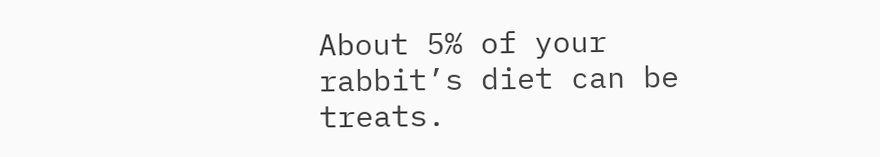About 5% of your rabbit’s diet can be treats.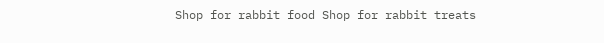Shop for rabbit food Shop for rabbit treats